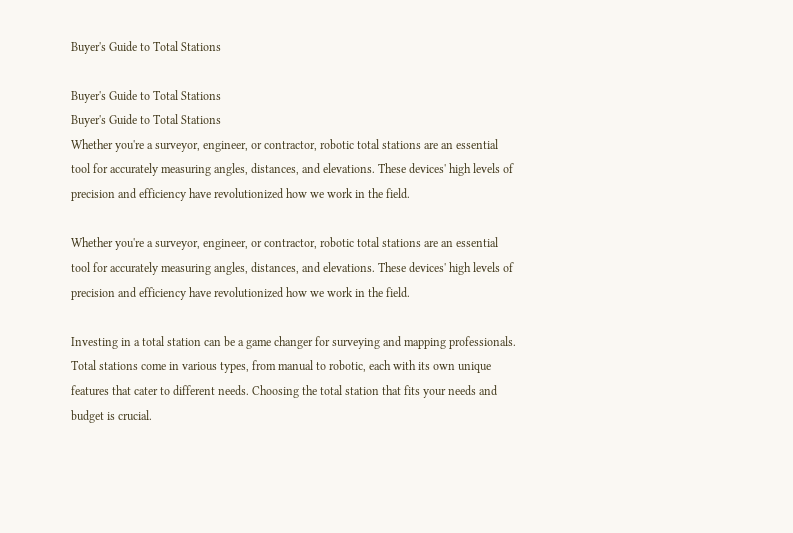Buyer's Guide to Total Stations

Buyer's Guide to Total Stations
Buyer's Guide to Total Stations
Whether you're a surveyor, engineer, or contractor, robotic total stations are an essential tool for accurately measuring angles, distances, and elevations. These devices' high levels of precision and efficiency have revolutionized how we work in the field.

Whether you're a surveyor, engineer, or contractor, robotic total stations are an essential tool for accurately measuring angles, distances, and elevations. These devices' high levels of precision and efficiency have revolutionized how we work in the field.

Investing in a total station can be a game changer for surveying and mapping professionals. Total stations come in various types, from manual to robotic, each with its own unique features that cater to different needs. Choosing the total station that fits your needs and budget is crucial.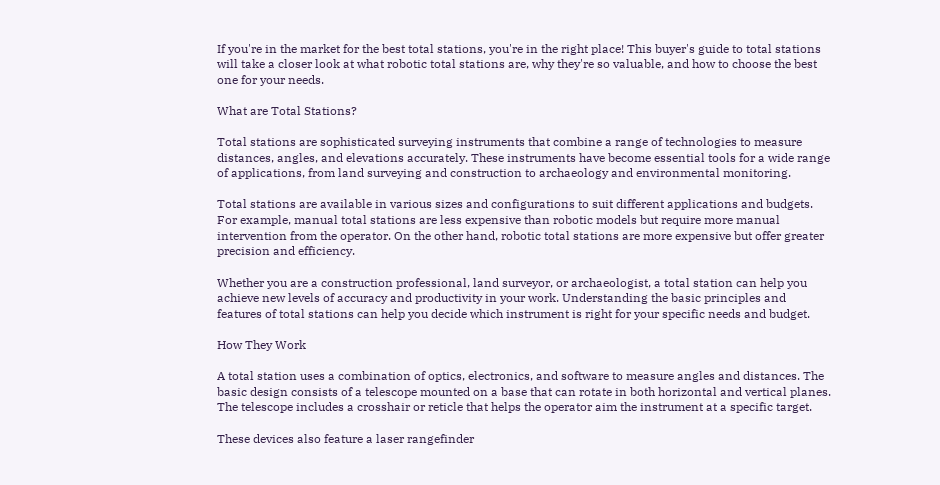If you're in the market for the best total stations, you're in the right place! This buyer's guide to total stations will take a closer look at what robotic total stations are, why they're so valuable, and how to choose the best one for your needs.

What are Total Stations?

Total stations are sophisticated surveying instruments that combine a range of technologies to measure distances, angles, and elevations accurately. These instruments have become essential tools for a wide range of applications, from land surveying and construction to archaeology and environmental monitoring.

Total stations are available in various sizes and configurations to suit different applications and budgets. For example, manual total stations are less expensive than robotic models but require more manual intervention from the operator. On the other hand, robotic total stations are more expensive but offer greater precision and efficiency.

Whether you are a construction professional, land surveyor, or archaeologist, a total station can help you achieve new levels of accuracy and productivity in your work. Understanding the basic principles and features of total stations can help you decide which instrument is right for your specific needs and budget.

How They Work

A total station uses a combination of optics, electronics, and software to measure angles and distances. The basic design consists of a telescope mounted on a base that can rotate in both horizontal and vertical planes. The telescope includes a crosshair or reticle that helps the operator aim the instrument at a specific target.

These devices also feature a laser rangefinder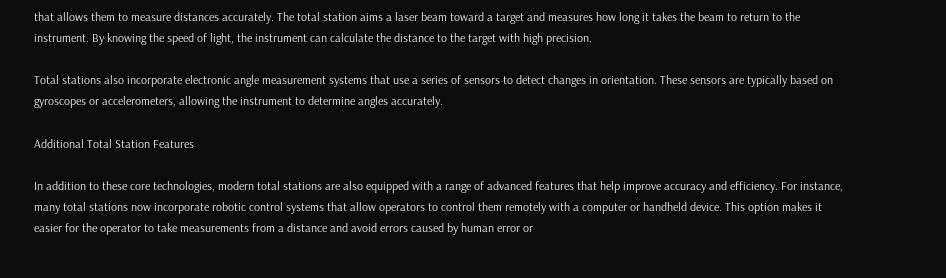that allows them to measure distances accurately. The total station aims a laser beam toward a target and measures how long it takes the beam to return to the instrument. By knowing the speed of light, the instrument can calculate the distance to the target with high precision.

Total stations also incorporate electronic angle measurement systems that use a series of sensors to detect changes in orientation. These sensors are typically based on gyroscopes or accelerometers, allowing the instrument to determine angles accurately.

Additional Total Station Features

In addition to these core technologies, modern total stations are also equipped with a range of advanced features that help improve accuracy and efficiency. For instance, many total stations now incorporate robotic control systems that allow operators to control them remotely with a computer or handheld device. This option makes it easier for the operator to take measurements from a distance and avoid errors caused by human error or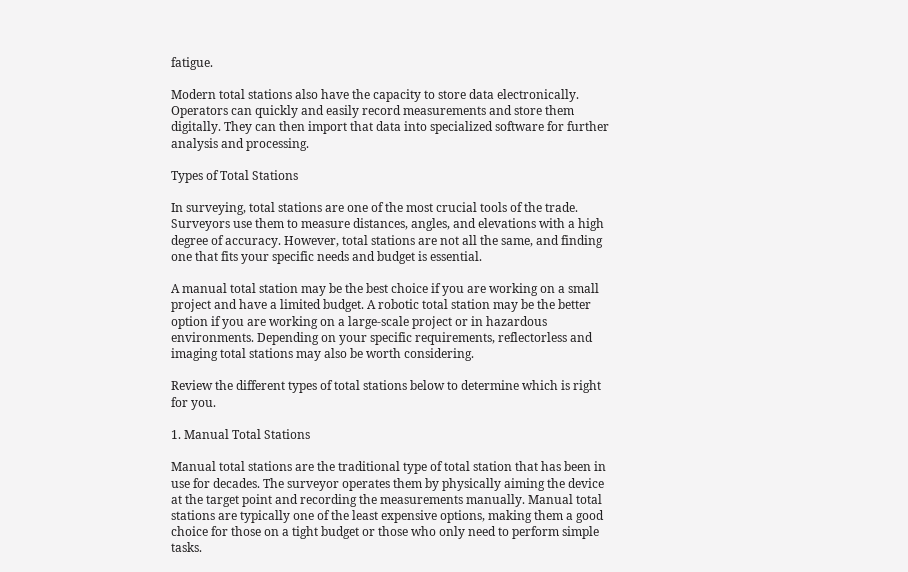fatigue.

Modern total stations also have the capacity to store data electronically. Operators can quickly and easily record measurements and store them digitally. They can then import that data into specialized software for further analysis and processing.

Types of Total Stations

In surveying, total stations are one of the most crucial tools of the trade. Surveyors use them to measure distances, angles, and elevations with a high degree of accuracy. However, total stations are not all the same, and finding one that fits your specific needs and budget is essential.

A manual total station may be the best choice if you are working on a small project and have a limited budget. A robotic total station may be the better option if you are working on a large-scale project or in hazardous environments. Depending on your specific requirements, reflectorless and imaging total stations may also be worth considering.

Review the different types of total stations below to determine which is right for you.

1. Manual Total Stations

Manual total stations are the traditional type of total station that has been in use for decades. The surveyor operates them by physically aiming the device at the target point and recording the measurements manually. Manual total stations are typically one of the least expensive options, making them a good choice for those on a tight budget or those who only need to perform simple tasks.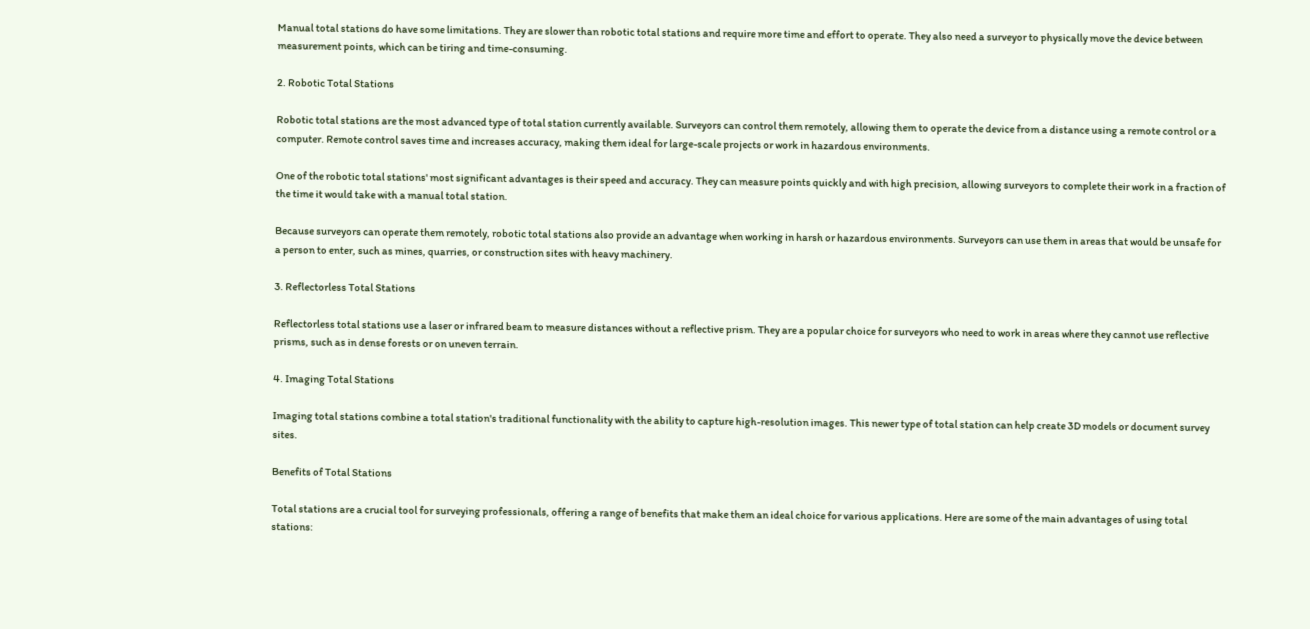Manual total stations do have some limitations. They are slower than robotic total stations and require more time and effort to operate. They also need a surveyor to physically move the device between measurement points, which can be tiring and time-consuming.

2. Robotic Total Stations

Robotic total stations are the most advanced type of total station currently available. Surveyors can control them remotely, allowing them to operate the device from a distance using a remote control or a computer. Remote control saves time and increases accuracy, making them ideal for large-scale projects or work in hazardous environments.

One of the robotic total stations' most significant advantages is their speed and accuracy. They can measure points quickly and with high precision, allowing surveyors to complete their work in a fraction of the time it would take with a manual total station.

Because surveyors can operate them remotely, robotic total stations also provide an advantage when working in harsh or hazardous environments. Surveyors can use them in areas that would be unsafe for a person to enter, such as mines, quarries, or construction sites with heavy machinery.

3. Reflectorless Total Stations

Reflectorless total stations use a laser or infrared beam to measure distances without a reflective prism. They are a popular choice for surveyors who need to work in areas where they cannot use reflective prisms, such as in dense forests or on uneven terrain.

4. Imaging Total Stations

Imaging total stations combine a total station's traditional functionality with the ability to capture high-resolution images. This newer type of total station can help create 3D models or document survey sites.

Benefits of Total Stations

Total stations are a crucial tool for surveying professionals, offering a range of benefits that make them an ideal choice for various applications. Here are some of the main advantages of using total stations: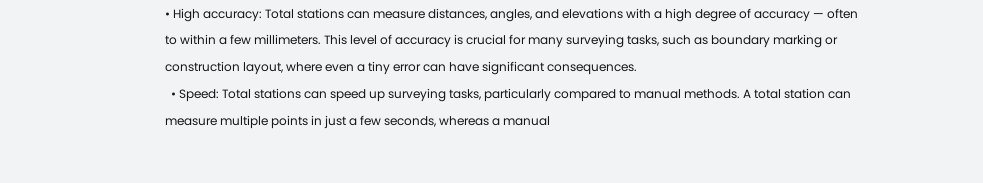• High accuracy: Total stations can measure distances, angles, and elevations with a high degree of accuracy — often to within a few millimeters. This level of accuracy is crucial for many surveying tasks, such as boundary marking or construction layout, where even a tiny error can have significant consequences.
  • Speed: Total stations can speed up surveying tasks, particularly compared to manual methods. A total station can measure multiple points in just a few seconds, whereas a manual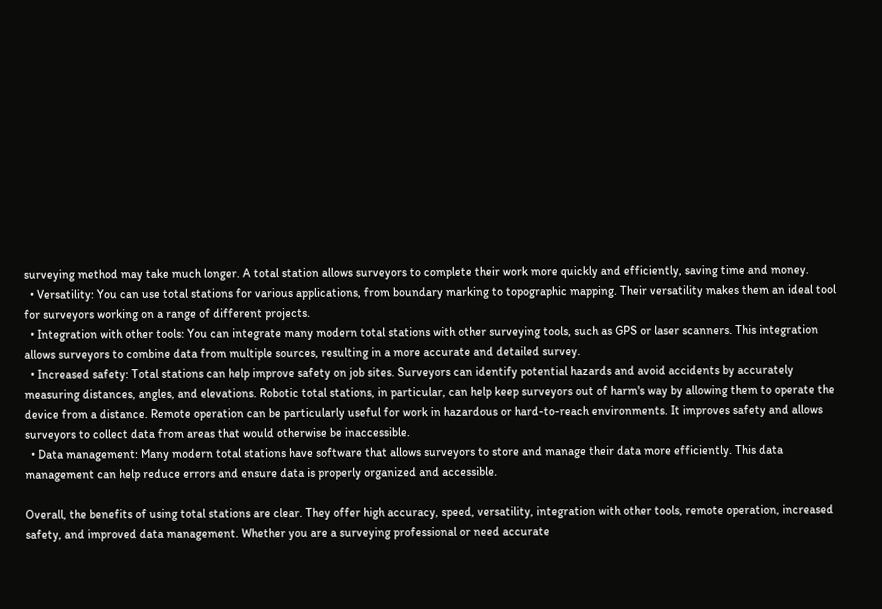surveying method may take much longer. A total station allows surveyors to complete their work more quickly and efficiently, saving time and money.
  • Versatility: You can use total stations for various applications, from boundary marking to topographic mapping. Their versatility makes them an ideal tool for surveyors working on a range of different projects.
  • Integration with other tools: You can integrate many modern total stations with other surveying tools, such as GPS or laser scanners. This integration allows surveyors to combine data from multiple sources, resulting in a more accurate and detailed survey.
  • Increased safety: Total stations can help improve safety on job sites. Surveyors can identify potential hazards and avoid accidents by accurately measuring distances, angles, and elevations. Robotic total stations, in particular, can help keep surveyors out of harm's way by allowing them to operate the device from a distance. Remote operation can be particularly useful for work in hazardous or hard-to-reach environments. It improves safety and allows surveyors to collect data from areas that would otherwise be inaccessible.
  • Data management: Many modern total stations have software that allows surveyors to store and manage their data more efficiently. This data management can help reduce errors and ensure data is properly organized and accessible.

Overall, the benefits of using total stations are clear. They offer high accuracy, speed, versatility, integration with other tools, remote operation, increased safety, and improved data management. Whether you are a surveying professional or need accurate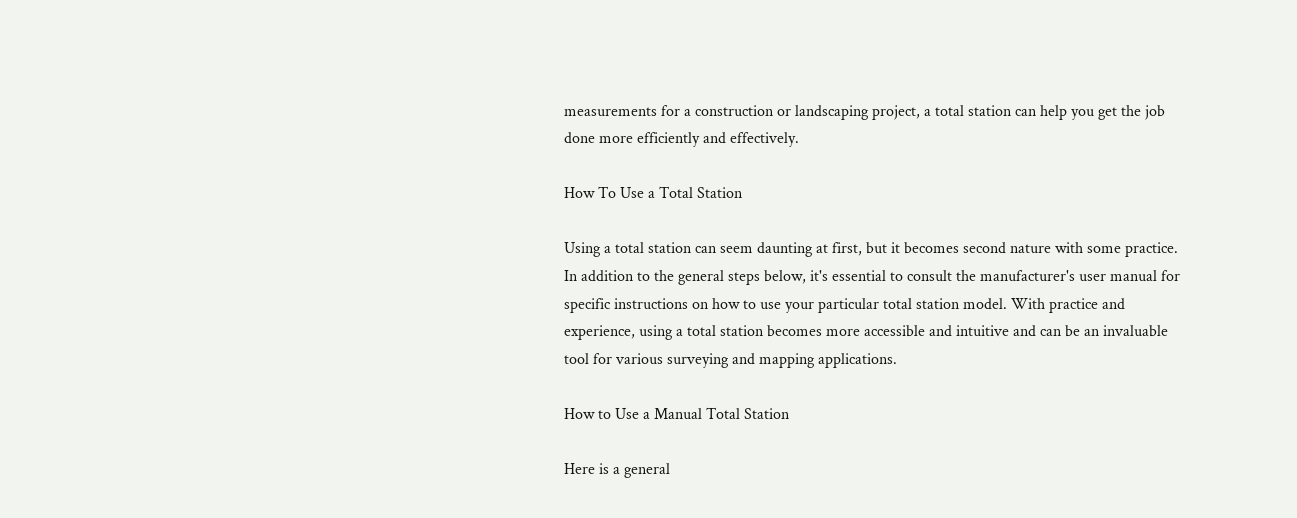measurements for a construction or landscaping project, a total station can help you get the job done more efficiently and effectively.

How To Use a Total Station

Using a total station can seem daunting at first, but it becomes second nature with some practice. In addition to the general steps below, it's essential to consult the manufacturer's user manual for specific instructions on how to use your particular total station model. With practice and experience, using a total station becomes more accessible and intuitive and can be an invaluable tool for various surveying and mapping applications.

How to Use a Manual Total Station

Here is a general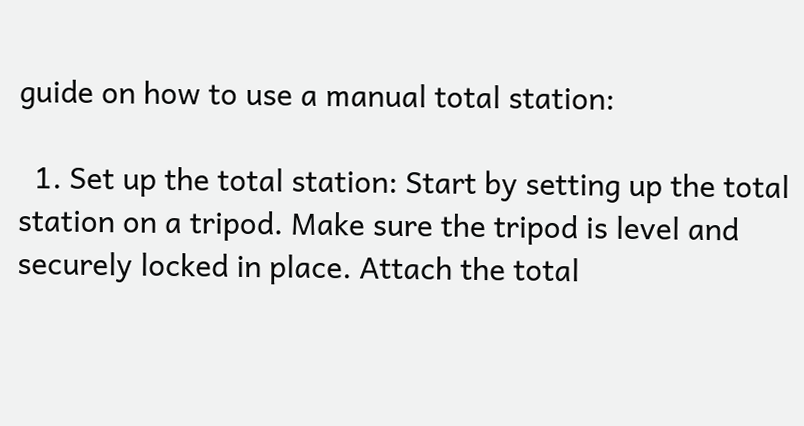guide on how to use a manual total station:

  1. Set up the total station: Start by setting up the total station on a tripod. Make sure the tripod is level and securely locked in place. Attach the total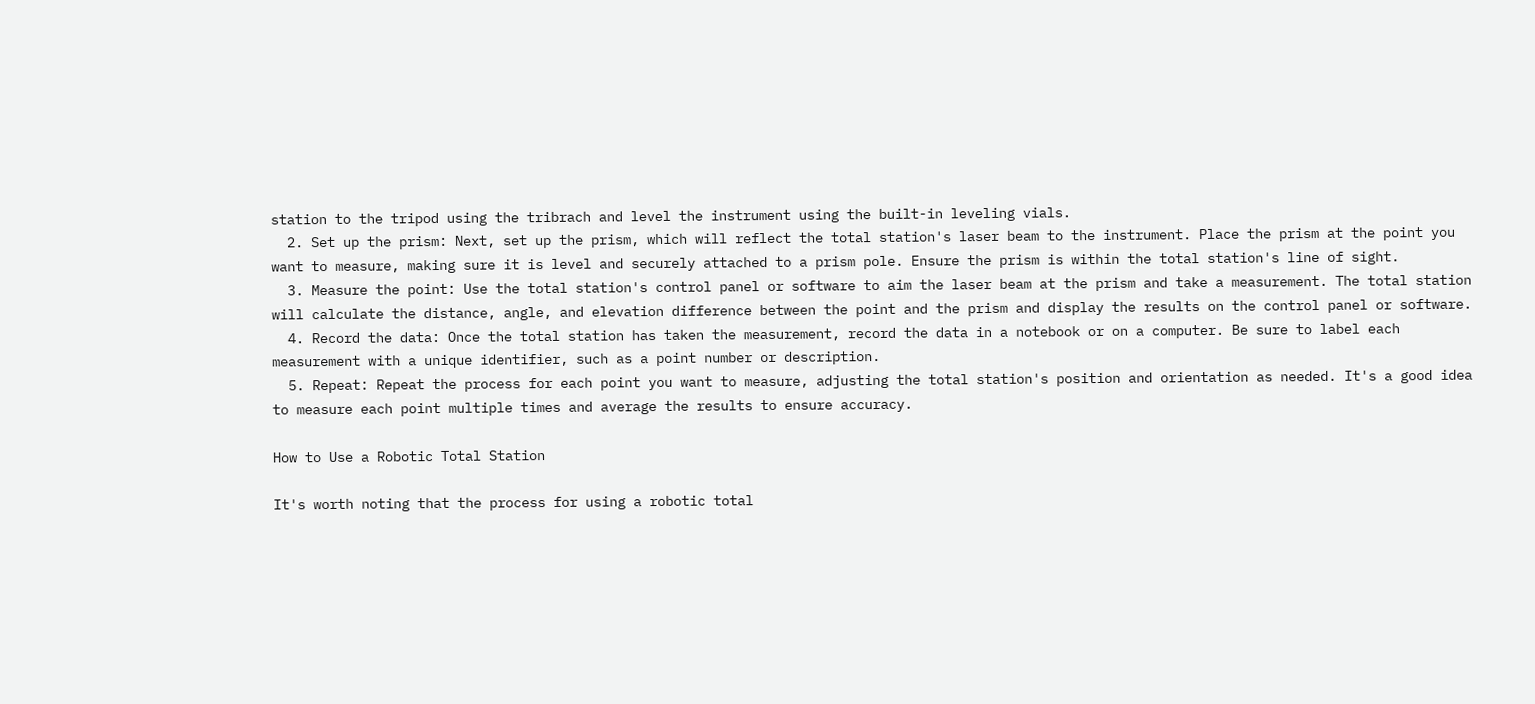station to the tripod using the tribrach and level the instrument using the built-in leveling vials.
  2. Set up the prism: Next, set up the prism, which will reflect the total station's laser beam to the instrument. Place the prism at the point you want to measure, making sure it is level and securely attached to a prism pole. Ensure the prism is within the total station's line of sight.
  3. Measure the point: Use the total station's control panel or software to aim the laser beam at the prism and take a measurement. The total station will calculate the distance, angle, and elevation difference between the point and the prism and display the results on the control panel or software.
  4. Record the data: Once the total station has taken the measurement, record the data in a notebook or on a computer. Be sure to label each measurement with a unique identifier, such as a point number or description.
  5. Repeat: Repeat the process for each point you want to measure, adjusting the total station's position and orientation as needed. It's a good idea to measure each point multiple times and average the results to ensure accuracy.

How to Use a Robotic Total Station

It's worth noting that the process for using a robotic total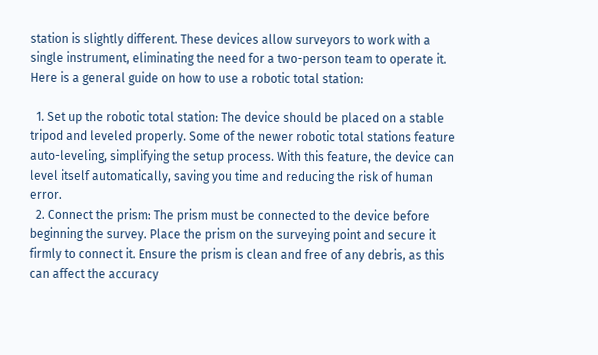station is slightly different. These devices allow surveyors to work with a single instrument, eliminating the need for a two-person team to operate it. Here is a general guide on how to use a robotic total station:

  1. Set up the robotic total station: The device should be placed on a stable tripod and leveled properly. Some of the newer robotic total stations feature auto-leveling, simplifying the setup process. With this feature, the device can level itself automatically, saving you time and reducing the risk of human error.
  2. Connect the prism: The prism must be connected to the device before beginning the survey. Place the prism on the surveying point and secure it firmly to connect it. Ensure the prism is clean and free of any debris, as this can affect the accuracy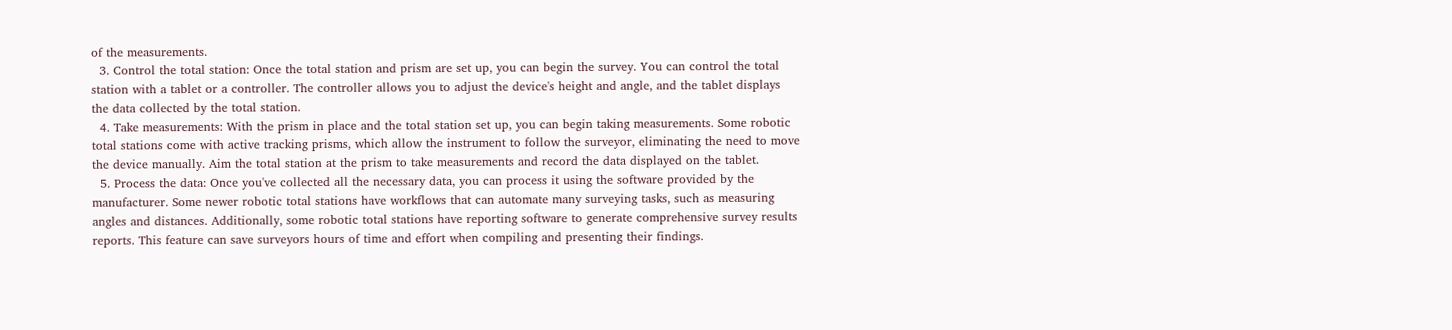of the measurements.
  3. Control the total station: Once the total station and prism are set up, you can begin the survey. You can control the total station with a tablet or a controller. The controller allows you to adjust the device's height and angle, and the tablet displays the data collected by the total station.
  4. Take measurements: With the prism in place and the total station set up, you can begin taking measurements. Some robotic total stations come with active tracking prisms, which allow the instrument to follow the surveyor, eliminating the need to move the device manually. Aim the total station at the prism to take measurements and record the data displayed on the tablet.
  5. Process the data: Once you've collected all the necessary data, you can process it using the software provided by the manufacturer. Some newer robotic total stations have workflows that can automate many surveying tasks, such as measuring angles and distances. Additionally, some robotic total stations have reporting software to generate comprehensive survey results reports. This feature can save surveyors hours of time and effort when compiling and presenting their findings.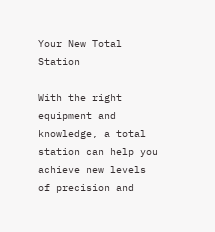Your New Total Station

With the right equipment and knowledge, a total station can help you achieve new levels of precision and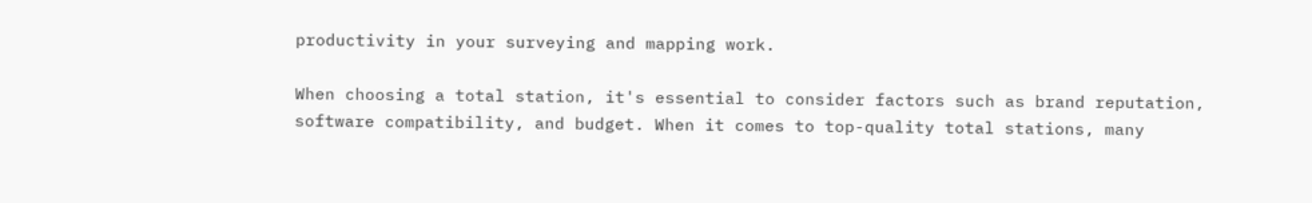productivity in your surveying and mapping work.

When choosing a total station, it's essential to consider factors such as brand reputation, software compatibility, and budget. When it comes to top-quality total stations, many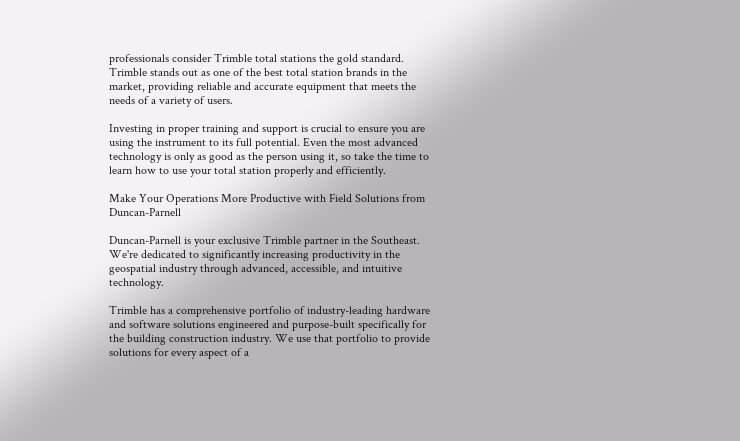professionals consider Trimble total stations the gold standard. Trimble stands out as one of the best total station brands in the market, providing reliable and accurate equipment that meets the needs of a variety of users.

Investing in proper training and support is crucial to ensure you are using the instrument to its full potential. Even the most advanced technology is only as good as the person using it, so take the time to learn how to use your total station properly and efficiently.

Make Your Operations More Productive with Field Solutions from Duncan-Parnell

Duncan-Parnell is your exclusive Trimble partner in the Southeast. We're dedicated to significantly increasing productivity in the geospatial industry through advanced, accessible, and intuitive technology.

Trimble has a comprehensive portfolio of industry-leading hardware and software solutions engineered and purpose-built specifically for the building construction industry. We use that portfolio to provide solutions for every aspect of a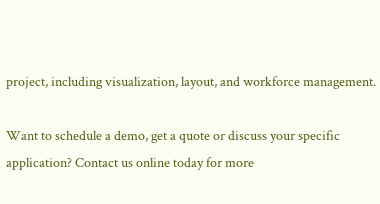project, including visualization, layout, and workforce management.

Want to schedule a demo, get a quote or discuss your specific application? Contact us online today for more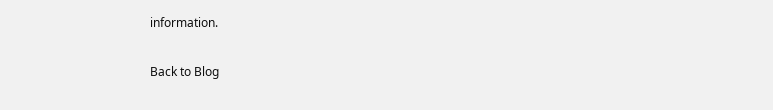information.

Back to Blog